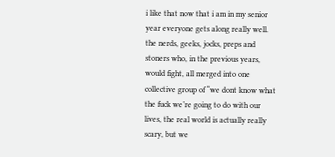i like that now that i am in my senior year everyone gets along really well. the nerds, geeks, jocks, preps and stoners who, in the previous years,  would fight, all merged into one collective group of “we dont know what the fuck we’re going to do with our lives, the real world is actually really scary, but we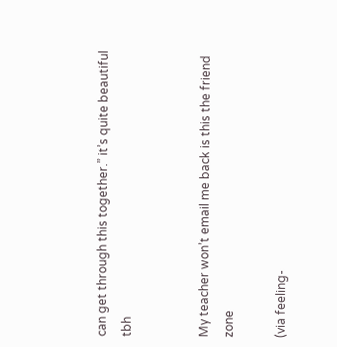can get through this together.” it’s quite beautiful tbh


My teacher won’t email me back is this the friend zone

(via feeling-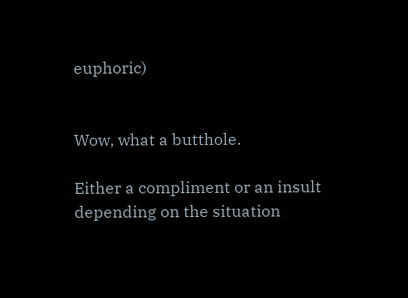euphoric)


Wow, what a butthole.

Either a compliment or an insult depending on the situation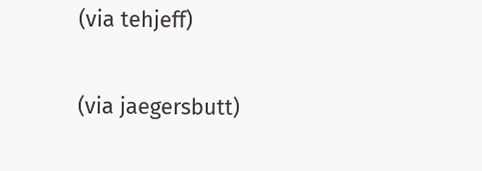(via tehjeff)

(via jaegersbutt)